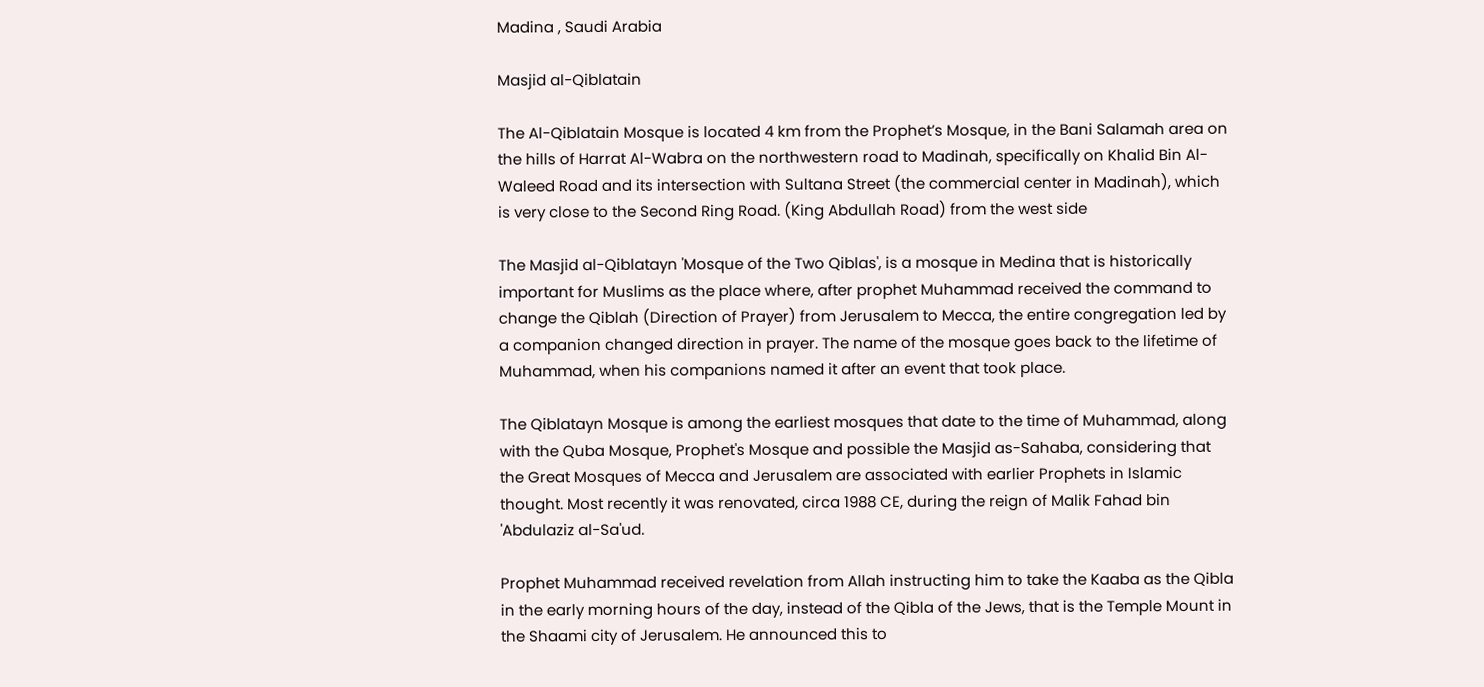Madina , Saudi Arabia

Masjid al-Qiblatain

The Al-Qiblatain Mosque is located 4 km from the Prophet’s Mosque, in the Bani Salamah area on the hills of Harrat Al-Wabra on the northwestern road to Madinah, specifically on Khalid Bin Al-Waleed Road and its intersection with Sultana Street (the commercial center in Madinah), which is very close to the Second Ring Road. (King Abdullah Road) from the west side

The Masjid al-Qiblatayn 'Mosque of the Two Qiblas', is a mosque in Medina that is historically important for Muslims as the place where, after prophet Muhammad received the command to change the Qiblah (Direction of Prayer) from Jerusalem to Mecca, the entire congregation led by a companion changed direction in prayer. The name of the mosque goes back to the lifetime of Muhammad, when his companions named it after an event that took place.

The Qiblatayn Mosque is among the earliest mosques that date to the time of Muhammad, along with the Quba Mosque, Prophet's Mosque and possible the Masjid as-Sahaba, considering that the Great Mosques of Mecca and Jerusalem are associated with earlier Prophets in Islamic thought. Most recently it was renovated, circa 1988 CE, during the reign of Malik Fahad bin 'Abdulaziz al-Sa'ud.

Prophet Muhammad received revelation from Allah instructing him to take the Kaaba as the Qibla in the early morning hours of the day, instead of the Qibla of the Jews, that is the Temple Mount in the Shaami city of Jerusalem. He announced this to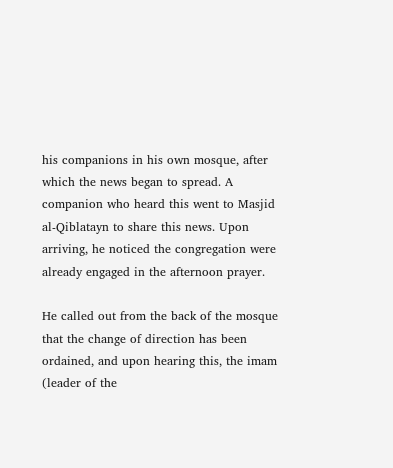his companions in his own mosque, after which the news began to spread. A companion who heard this went to Masjid al-Qiblatayn to share this news. Upon arriving, he noticed the congregation were already engaged in the afternoon prayer.

He called out from the back of the mosque that the change of direction has been ordained, and upon hearing this, the imam (leader of the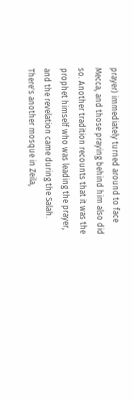prayer) immediately turned around to face Mecca, and those praying behind him also did so. Another tradition recounts that it was the prophet himself who was leading the prayer, and the revelation came during the Salah. There's another mosque in Zeila,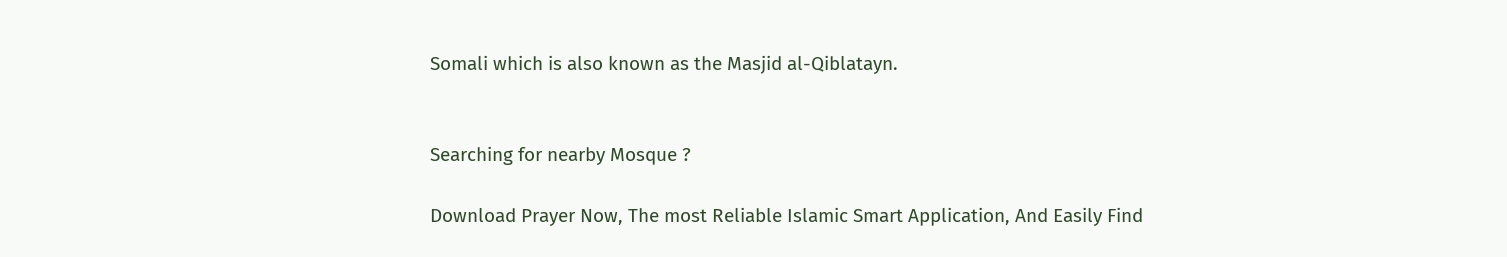Somali which is also known as the Masjid al-Qiblatayn.


Searching for nearby Mosque ?

Download Prayer Now, The most Reliable Islamic Smart Application, And Easily Find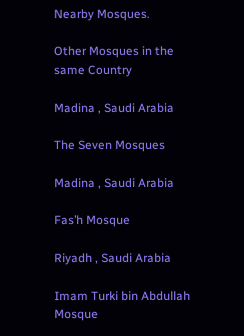Nearby Mosques.

Other Mosques in the same Country

Madina , Saudi Arabia

The Seven Mosques

Madina , Saudi Arabia

Fas’h Mosque

Riyadh , Saudi Arabia

Imam Turki bin Abdullah Mosque